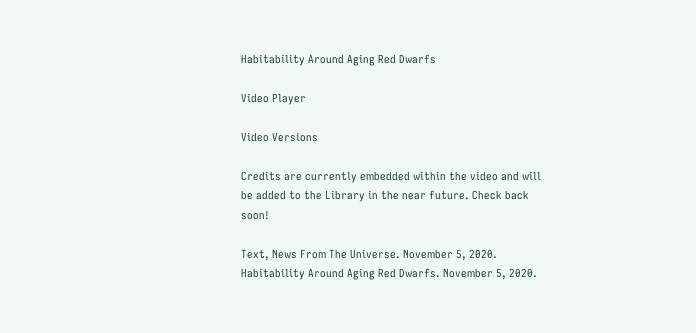Habitability Around Aging Red Dwarfs

Video Player

Video Versions

Credits are currently embedded within the video and will be added to the Library in the near future. Check back soon!

Text, News From The Universe. November 5, 2020.
Habitability Around Aging Red Dwarfs. November 5, 2020.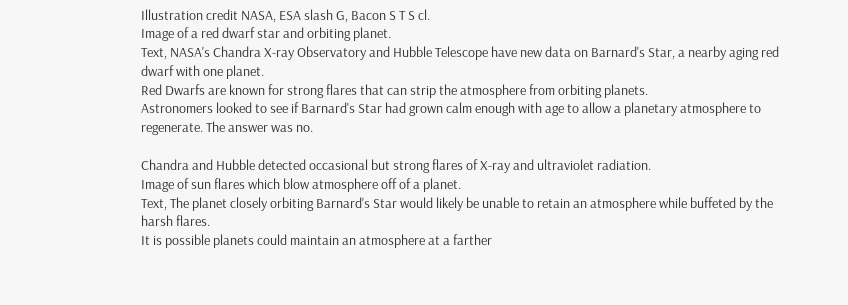Illustration credit NASA, ESA slash G, Bacon S T S cl.
Image of a red dwarf star and orbiting planet.
Text, NASA's Chandra X-ray Observatory and Hubble Telescope have new data on Barnard's Star, a nearby aging red dwarf with one planet.
Red Dwarfs are known for strong flares that can strip the atmosphere from orbiting planets.
Astronomers looked to see if Barnard's Star had grown calm enough with age to allow a planetary atmosphere to regenerate. The answer was no.

Chandra and Hubble detected occasional but strong flares of X-ray and ultraviolet radiation.
Image of sun flares which blow atmosphere off of a planet.
Text, The planet closely orbiting Barnard's Star would likely be unable to retain an atmosphere while buffeted by the harsh flares.
It is possible planets could maintain an atmosphere at a farther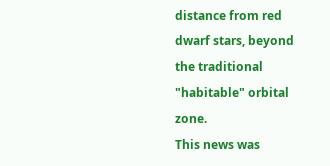distance from red dwarf stars, beyond the traditional "habitable" orbital zone.
This news was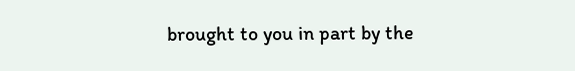brought to you in part by the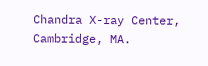Chandra X-ray Center, Cambridge, MA.